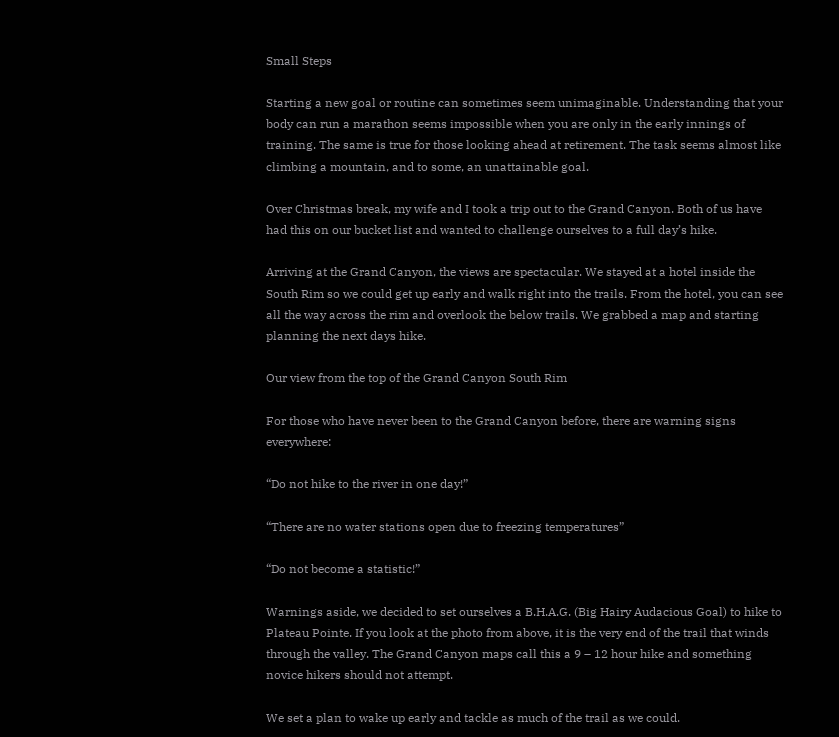Small Steps

Starting a new goal or routine can sometimes seem unimaginable. Understanding that your body can run a marathon seems impossible when you are only in the early innings of training. The same is true for those looking ahead at retirement. The task seems almost like climbing a mountain, and to some, an unattainable goal.

Over Christmas break, my wife and I took a trip out to the Grand Canyon. Both of us have had this on our bucket list and wanted to challenge ourselves to a full day’s hike.

Arriving at the Grand Canyon, the views are spectacular. We stayed at a hotel inside the South Rim so we could get up early and walk right into the trails. From the hotel, you can see all the way across the rim and overlook the below trails. We grabbed a map and starting planning the next days hike.

Our view from the top of the Grand Canyon South Rim

For those who have never been to the Grand Canyon before, there are warning signs everywhere:

“Do not hike to the river in one day!”

“There are no water stations open due to freezing temperatures”

“Do not become a statistic!”

Warnings aside, we decided to set ourselves a B.H.A.G. (Big Hairy Audacious Goal) to hike to Plateau Pointe. If you look at the photo from above, it is the very end of the trail that winds through the valley. The Grand Canyon maps call this a 9 – 12 hour hike and something novice hikers should not attempt.

We set a plan to wake up early and tackle as much of the trail as we could.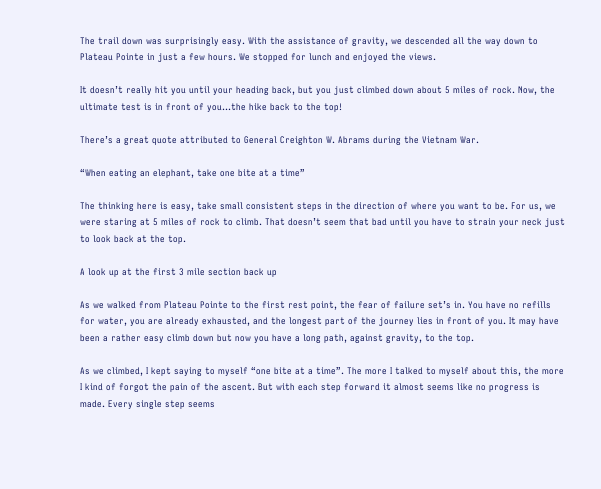The trail down was surprisingly easy. With the assistance of gravity, we descended all the way down to Plateau Pointe in just a few hours. We stopped for lunch and enjoyed the views.

It doesn’t really hit you until your heading back, but you just climbed down about 5 miles of rock. Now, the ultimate test is in front of you…the hike back to the top!

There’s a great quote attributed to General Creighton W. Abrams during the Vietnam War.

“When eating an elephant, take one bite at a time”

The thinking here is easy, take small consistent steps in the direction of where you want to be. For us, we were staring at 5 miles of rock to climb. That doesn’t seem that bad until you have to strain your neck just to look back at the top.

A look up at the first 3 mile section back up

As we walked from Plateau Pointe to the first rest point, the fear of failure set’s in. You have no refills for water, you are already exhausted, and the longest part of the journey lies in front of you. It may have been a rather easy climb down but now you have a long path, against gravity, to the top.

As we climbed, I kept saying to myself “one bite at a time”. The more I talked to myself about this, the more I kind of forgot the pain of the ascent. But with each step forward it almost seems like no progress is made. Every single step seems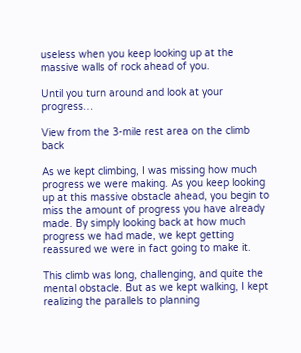useless when you keep looking up at the massive walls of rock ahead of you.

Until you turn around and look at your progress…

View from the 3-mile rest area on the climb back

As we kept climbing, I was missing how much progress we were making. As you keep looking up at this massive obstacle ahead, you begin to miss the amount of progress you have already made. By simply looking back at how much progress we had made, we kept getting reassured we were in fact going to make it.

This climb was long, challenging, and quite the mental obstacle. But as we kept walking, I kept realizing the parallels to planning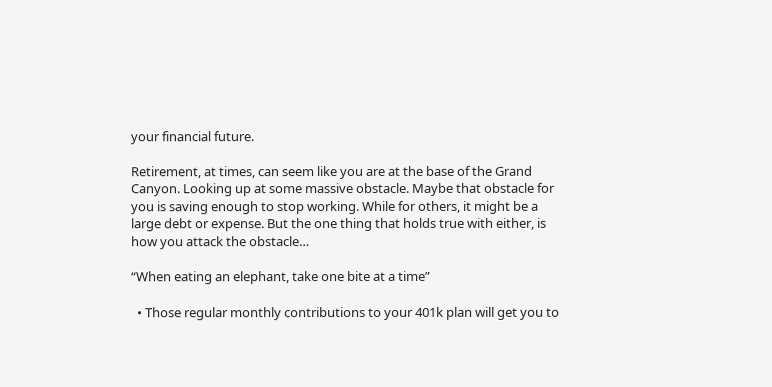your financial future.

Retirement, at times, can seem like you are at the base of the Grand Canyon. Looking up at some massive obstacle. Maybe that obstacle for you is saving enough to stop working. While for others, it might be a large debt or expense. But the one thing that holds true with either, is how you attack the obstacle…

“When eating an elephant, take one bite at a time”

  • Those regular monthly contributions to your 401k plan will get you to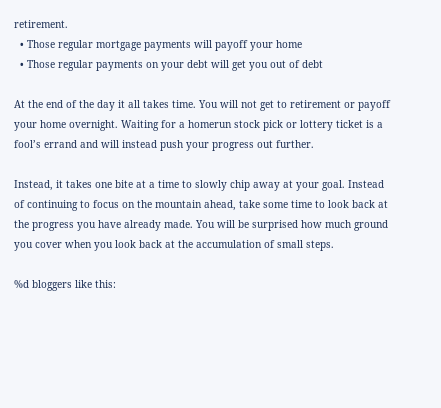retirement.
  • Those regular mortgage payments will payoff your home
  • Those regular payments on your debt will get you out of debt

At the end of the day it all takes time. You will not get to retirement or payoff your home overnight. Waiting for a homerun stock pick or lottery ticket is a fool’s errand and will instead push your progress out further.

Instead, it takes one bite at a time to slowly chip away at your goal. Instead of continuing to focus on the mountain ahead, take some time to look back at the progress you have already made. You will be surprised how much ground you cover when you look back at the accumulation of small steps.

%d bloggers like this: